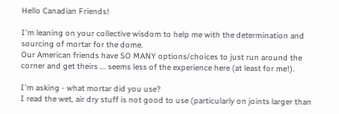Hello Canadian Friends!

I'm leaning on your collective wisdom to help me with the determination and sourcing of mortar for the dome.
Our American friends have SO MANY options/choices to just run around the corner and get theirs ... seems less of the experience here (at least for me!).

I'm asking - what mortar did you use?
I read the wet, air dry stuff is not good to use (particularly on joints larger than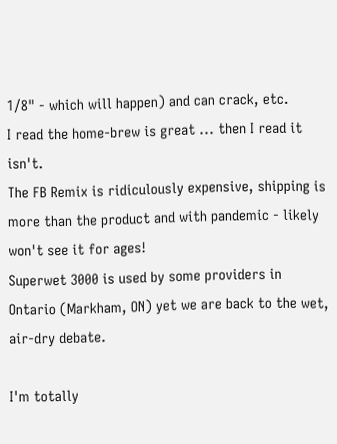1/8" - which will happen) and can crack, etc.
I read the home-brew is great ... then I read it isn't.
The FB Remix is ridiculously expensive, shipping is more than the product and with pandemic - likely won't see it for ages!
Superwet 3000 is used by some providers in Ontario (Markham, ON) yet we are back to the wet, air-dry debate.

I'm totally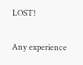LOST!

Any experience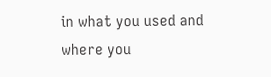in what you used and where you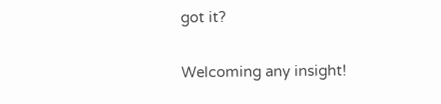got it?

Welcoming any insight!